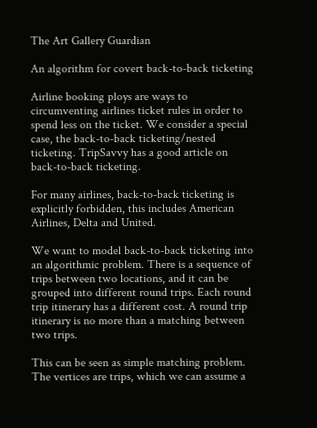The Art Gallery Guardian

An algorithm for covert back-to-back ticketing

Airline booking ploys are ways to circumventing airlines ticket rules in order to spend less on the ticket. We consider a special case, the back-to-back ticketing/nested ticketing. TripSavvy has a good article on back-to-back ticketing.

For many airlines, back-to-back ticketing is explicitly forbidden, this includes American Airlines, Delta and United.

We want to model back-to-back ticketing into an algorithmic problem. There is a sequence of trips between two locations, and it can be grouped into different round trips. Each round trip itinerary has a different cost. A round trip itinerary is no more than a matching between two trips.

This can be seen as simple matching problem. The vertices are trips, which we can assume a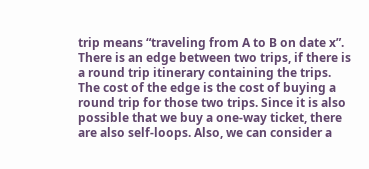trip means “traveling from A to B on date x”. There is an edge between two trips, if there is a round trip itinerary containing the trips. The cost of the edge is the cost of buying a round trip for those two trips. Since it is also possible that we buy a one-way ticket, there are also self-loops. Also, we can consider a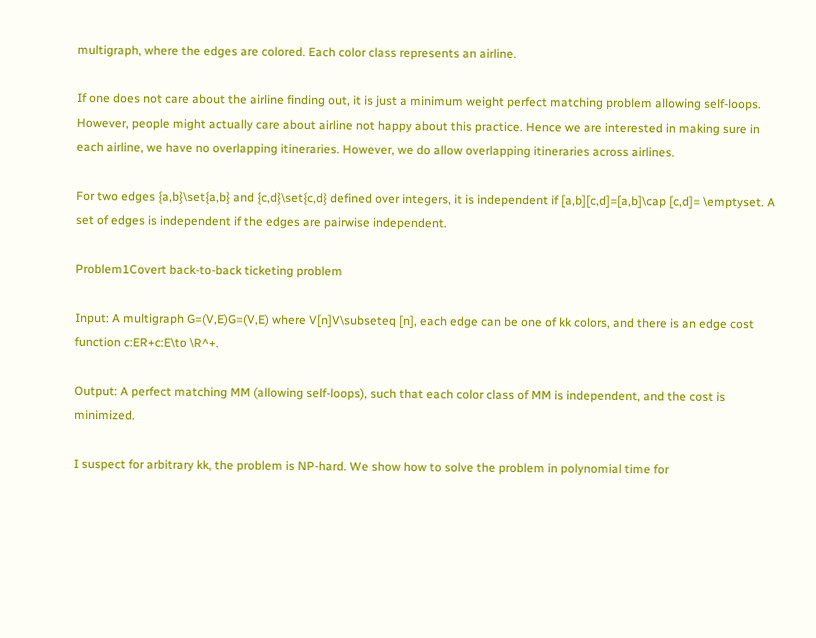multigraph, where the edges are colored. Each color class represents an airline.

If one does not care about the airline finding out, it is just a minimum weight perfect matching problem allowing self-loops. However, people might actually care about airline not happy about this practice. Hence we are interested in making sure in each airline, we have no overlapping itineraries. However, we do allow overlapping itineraries across airlines.

For two edges {a,b}\set{a,b} and {c,d}\set{c,d} defined over integers, it is independent if [a,b][c,d]=[a,b]\cap [c,d]= \emptyset. A set of edges is independent if the edges are pairwise independent.

Problem1Covert back-to-back ticketing problem

Input: A multigraph G=(V,E)G=(V,E) where V[n]V\subseteq [n], each edge can be one of kk colors, and there is an edge cost function c:ER+c:E\to \R^+.

Output: A perfect matching MM (allowing self-loops), such that each color class of MM is independent, and the cost is minimized.

I suspect for arbitrary kk, the problem is NP-hard. We show how to solve the problem in polynomial time for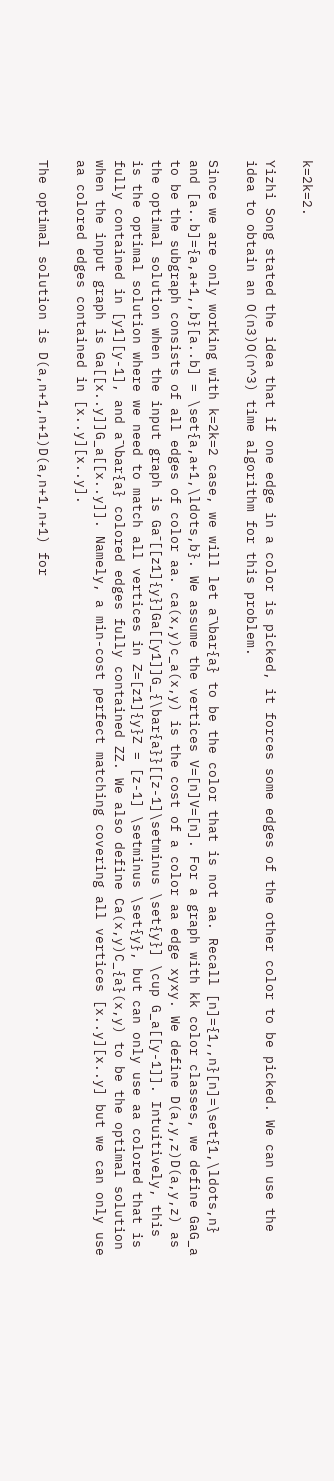k=2k=2.

Yizhi Song stated the idea that if one edge in a color is picked, it forces some edges of the other color to be picked. We can use the idea to obtain an O(n3)O(n^3) time algorithm for this problem.

Since we are only working with k=2k=2 case, we will let aˉ\bar{a} to be the color that is not aa. Recall [n]={1,,n}[n]=\set{1,\ldots,n} and [a..b]={a,a+1,,b}[a..b] = \set{a,a+1,\ldots,b}. We assume the vertices V=[n]V=[n]. For a graph with kk color classes, we define GaG_a to be the subgraph consists of all edges of color aa. ca(x,y)c_a(x,y) is the cost of a color aa edge xyxy. We define D(a,y,z)D(a,y,z) as the optimal solution when the input graph is Gaˉ[[z1]{y}]Ga[[y1]]G_{\bar{a}}[[z-1]\setminus \set{y}] \cup G_a[[y-1]]. Intuitively, this is the optimal solution where we need to match all vertices in Z=[z1]{y}Z = [z-1] \setminus \set{y}, but can only use aa colored that is fully contained in [y1][y-1], and aˉ\bar{a} colored edges fully contained ZZ. We also define Ca(x,y)C_{a}(x,y) to be the optimal solution when the input graph is Ga[[x..y]]G_a[[x..y]]. Namely, a min-cost perfect matching covering all vertices [x..y][x..y] but we can only use aa colored edges contained in [x..y][x..y].

The optimal solution is D(a,n+1,n+1)D(a,n+1,n+1) for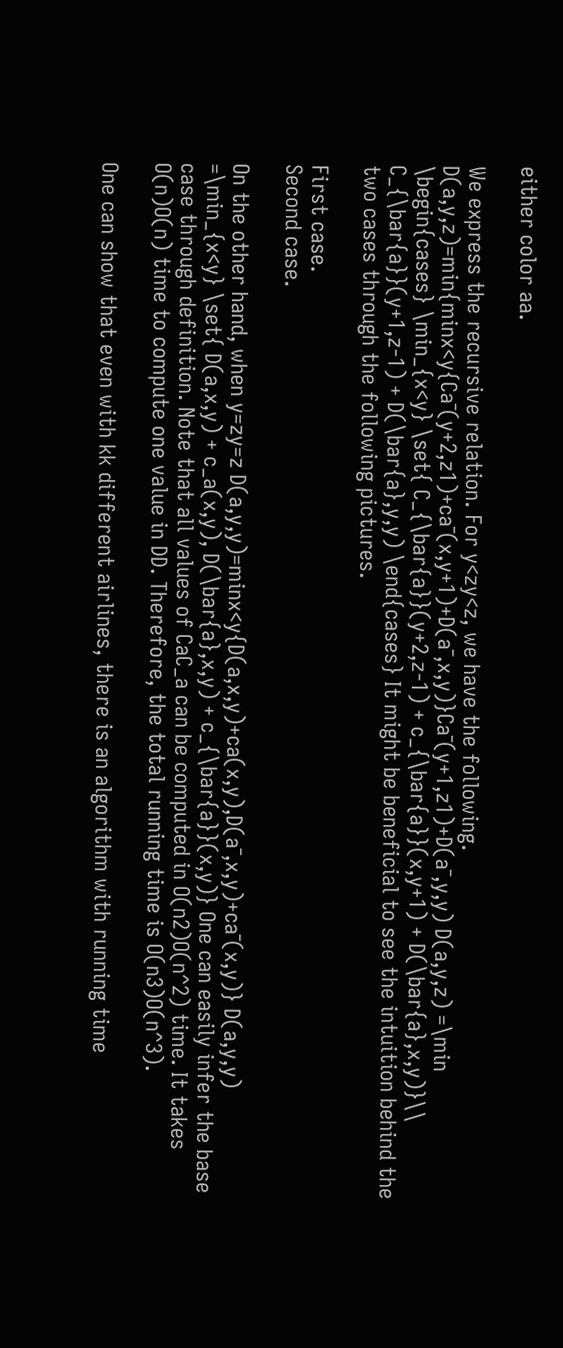either color aa.

We express the recursive relation. For y<zy<z, we have the following. D(a,y,z)=min{minx<y{Caˉ(y+2,z1)+caˉ(x,y+1)+D(aˉ,x,y)}Caˉ(y+1,z1)+D(aˉ,y,y) D(a,y,z) =\min \begin{cases} \min_{x<y} \set{ C_{\bar{a}}(y+2,z-1) + c_{\bar{a}}(x,y+1) + D(\bar{a},x,y)}\\ C_{\bar{a}}(y+1,z-1) + D(\bar{a},y,y) \end{cases} It might be beneficial to see the intuition behind the two cases through the following pictures.

First case.
Second case.

On the other hand, when y=zy=z D(a,y,y)=minx<y{D(a,x,y)+ca(x,y),D(aˉ,x,y)+caˉ(x,y)} D(a,y,y) =\min_{x<y} \set{ D(a,x,y) + c_a(x,y), D(\bar{a},x,y) + c_{\bar{a}}(x,y)} One can easily infer the base case through definition. Note that all values of CaC_a can be computed in O(n2)O(n^2) time. It takes O(n)O(n) time to compute one value in DD. Therefore, the total running time is O(n3)O(n^3).

One can show that even with kk different airlines, there is an algorithm with running time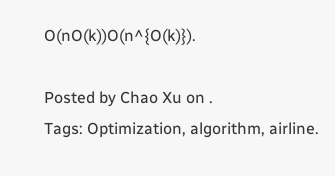O(nO(k))O(n^{O(k)}).

Posted by Chao Xu on .
Tags: Optimization, algorithm, airline.